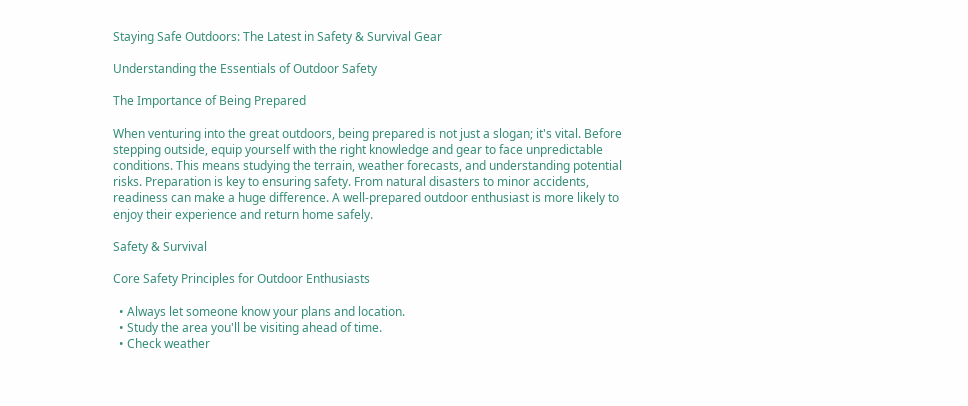Staying Safe Outdoors: The Latest in Safety & Survival Gear

Understanding the Essentials of Outdoor Safety

The Importance of Being Prepared

When venturing into the great outdoors, being prepared is not just a slogan; it's vital. Before stepping outside, equip yourself with the right knowledge and gear to face unpredictable conditions. This means studying the terrain, weather forecasts, and understanding potential risks. Preparation is key to ensuring safety. From natural disasters to minor accidents, readiness can make a huge difference. A well-prepared outdoor enthusiast is more likely to enjoy their experience and return home safely.

Safety & Survival

Core Safety Principles for Outdoor Enthusiasts

  • Always let someone know your plans and location.
  • Study the area you'll be visiting ahead of time.
  • Check weather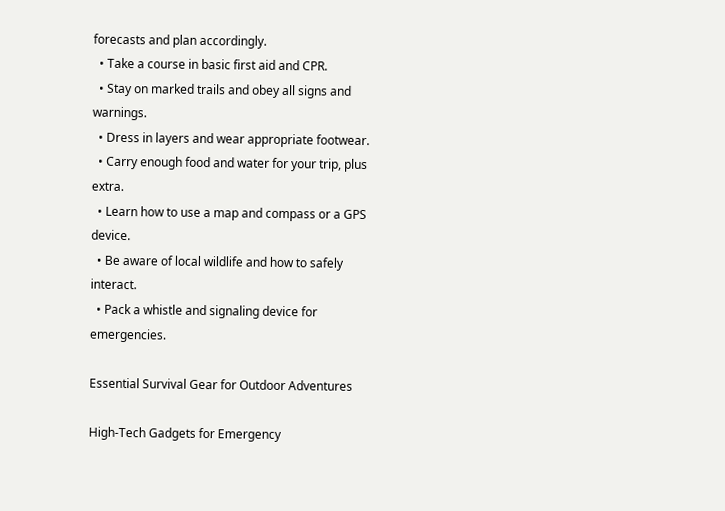forecasts and plan accordingly.
  • Take a course in basic first aid and CPR.
  • Stay on marked trails and obey all signs and warnings.
  • Dress in layers and wear appropriate footwear.
  • Carry enough food and water for your trip, plus extra.
  • Learn how to use a map and compass or a GPS device.
  • Be aware of local wildlife and how to safely interact.
  • Pack a whistle and signaling device for emergencies.

Essential Survival Gear for Outdoor Adventures

High-Tech Gadgets for Emergency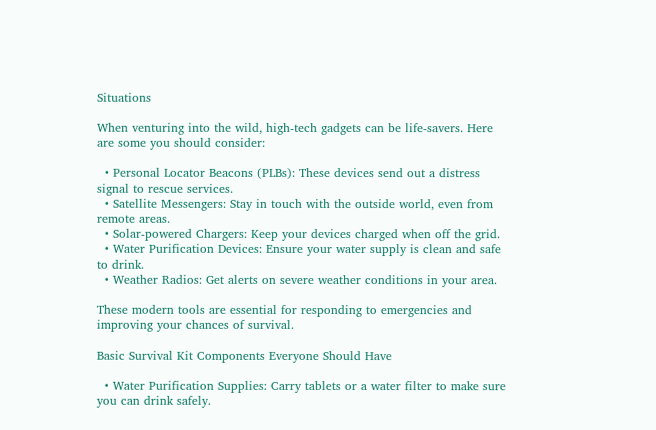Situations

When venturing into the wild, high-tech gadgets can be life-savers. Here are some you should consider:

  • Personal Locator Beacons (PLBs): These devices send out a distress signal to rescue services.
  • Satellite Messengers: Stay in touch with the outside world, even from remote areas.
  • Solar-powered Chargers: Keep your devices charged when off the grid.
  • Water Purification Devices: Ensure your water supply is clean and safe to drink.
  • Weather Radios: Get alerts on severe weather conditions in your area.

These modern tools are essential for responding to emergencies and improving your chances of survival.

Basic Survival Kit Components Everyone Should Have

  • Water Purification Supplies: Carry tablets or a water filter to make sure you can drink safely.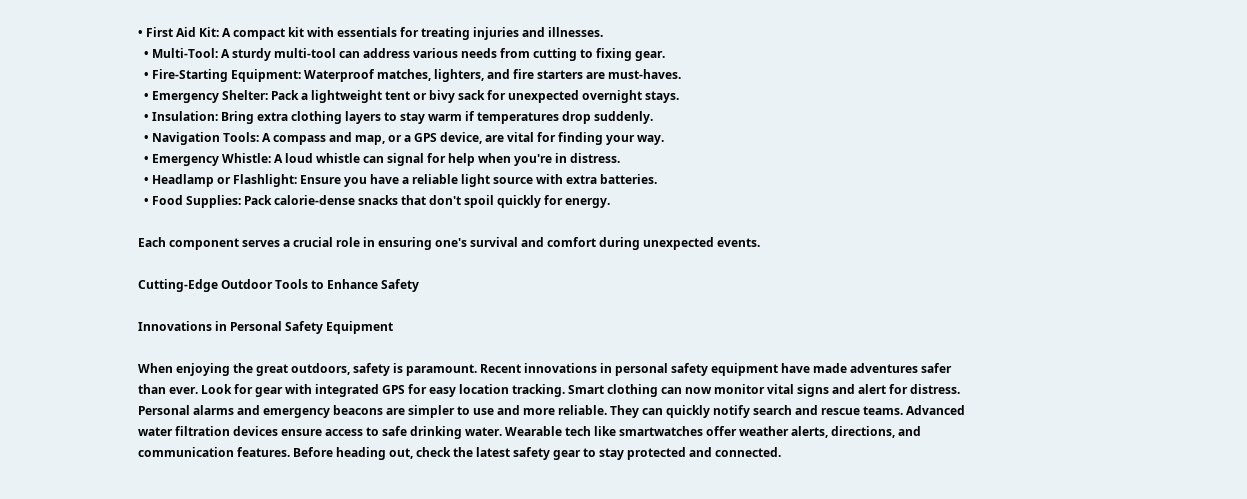• First Aid Kit: A compact kit with essentials for treating injuries and illnesses.
  • Multi-Tool: A sturdy multi-tool can address various needs from cutting to fixing gear.
  • Fire-Starting Equipment: Waterproof matches, lighters, and fire starters are must-haves.
  • Emergency Shelter: Pack a lightweight tent or bivy sack for unexpected overnight stays.
  • Insulation: Bring extra clothing layers to stay warm if temperatures drop suddenly.
  • Navigation Tools: A compass and map, or a GPS device, are vital for finding your way.
  • Emergency Whistle: A loud whistle can signal for help when you're in distress.
  • Headlamp or Flashlight: Ensure you have a reliable light source with extra batteries.
  • Food Supplies: Pack calorie-dense snacks that don't spoil quickly for energy.

Each component serves a crucial role in ensuring one's survival and comfort during unexpected events.

Cutting-Edge Outdoor Tools to Enhance Safety

Innovations in Personal Safety Equipment

When enjoying the great outdoors, safety is paramount. Recent innovations in personal safety equipment have made adventures safer than ever. Look for gear with integrated GPS for easy location tracking. Smart clothing can now monitor vital signs and alert for distress. Personal alarms and emergency beacons are simpler to use and more reliable. They can quickly notify search and rescue teams. Advanced water filtration devices ensure access to safe drinking water. Wearable tech like smartwatches offer weather alerts, directions, and communication features. Before heading out, check the latest safety gear to stay protected and connected.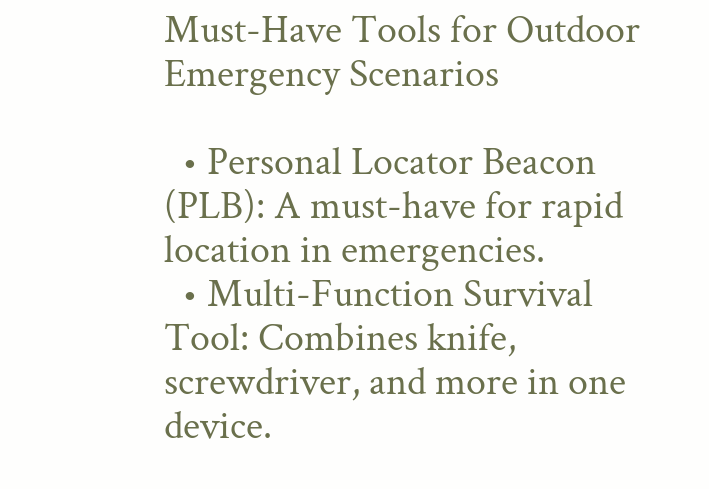Must-Have Tools for Outdoor Emergency Scenarios

  • Personal Locator Beacon (PLB): A must-have for rapid location in emergencies.
  • Multi-Function Survival Tool: Combines knife, screwdriver, and more in one device.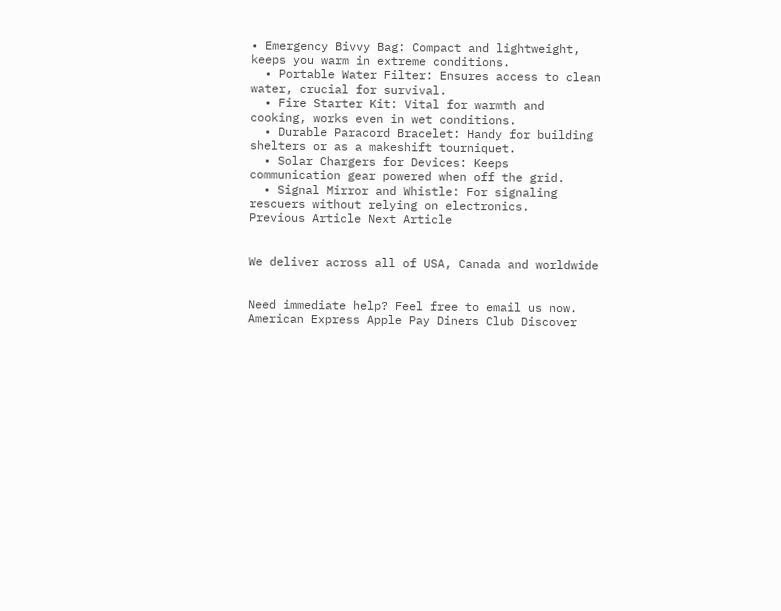• Emergency Bivvy Bag: Compact and lightweight, keeps you warm in extreme conditions.
  • Portable Water Filter: Ensures access to clean water, crucial for survival.
  • Fire Starter Kit: Vital for warmth and cooking, works even in wet conditions.
  • Durable Paracord Bracelet: Handy for building shelters or as a makeshift tourniquet.
  • Solar Chargers for Devices: Keeps communication gear powered when off the grid.
  • Signal Mirror and Whistle: For signaling rescuers without relying on electronics.
Previous Article Next Article


We deliver across all of USA, Canada and worldwide


Need immediate help? Feel free to email us now.
American Express Apple Pay Diners Club Discover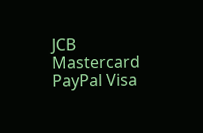JCB Mastercard PayPal Visa